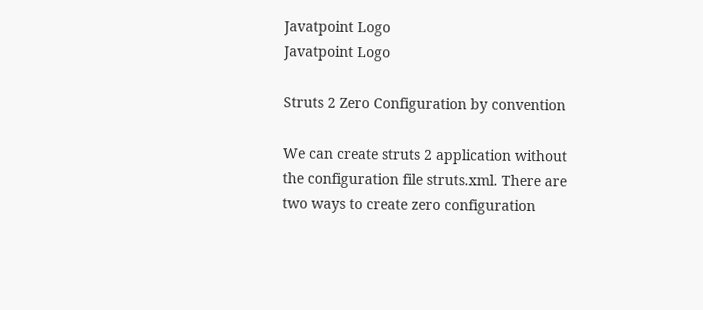Javatpoint Logo
Javatpoint Logo

Struts 2 Zero Configuration by convention

We can create struts 2 application without the configuration file struts.xml. There are two ways to create zero configuration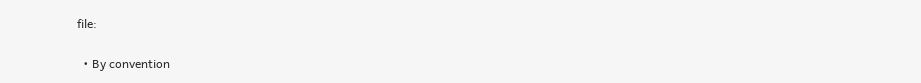file:

  • By convention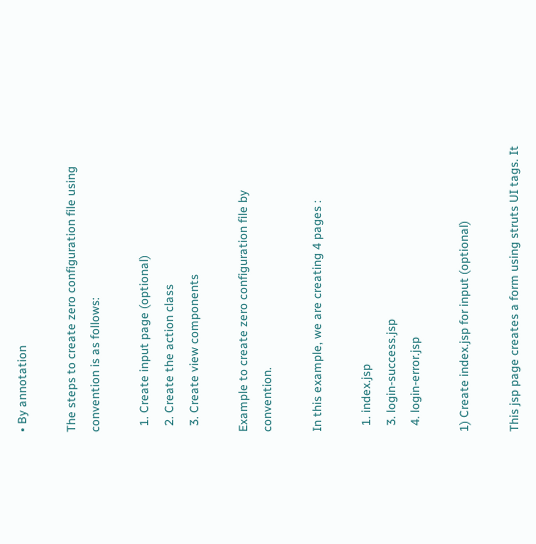• By annotation

The steps to create zero configuration file using convention is as follows:

  1. Create input page (optional)
  2. Create the action class
  3. Create view components

Example to create zero configuration file by convention.

In this example, we are creating 4 pages :

  1. index.jsp
  3. login-success.jsp
  4. login-error.jsp

1) Create index.jsp for input (optional)

This jsp page creates a form using struts UI tags. It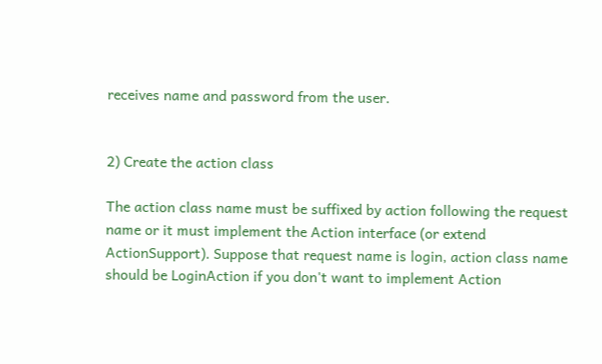receives name and password from the user.


2) Create the action class

The action class name must be suffixed by action following the request name or it must implement the Action interface (or extend ActionSupport). Suppose that request name is login, action class name should be LoginAction if you don't want to implement Action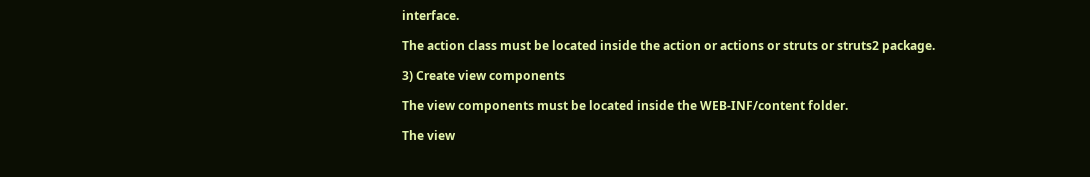interface.

The action class must be located inside the action or actions or struts or struts2 package.

3) Create view components

The view components must be located inside the WEB-INF/content folder.

The view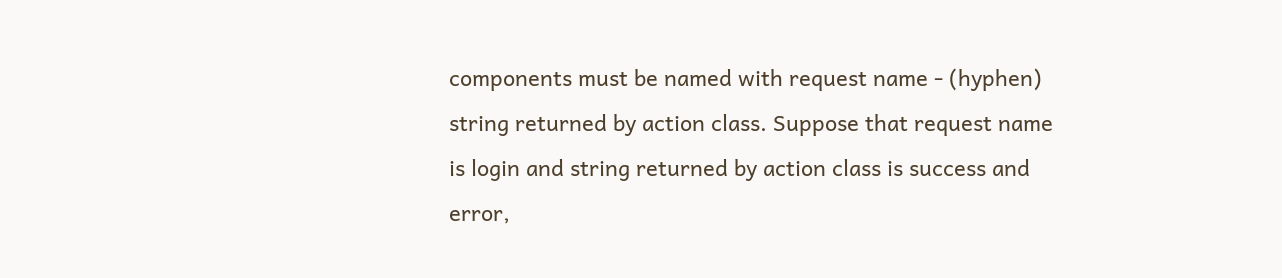components must be named with request name - (hyphen) string returned by action class. Suppose that request name is login and string returned by action class is success and error,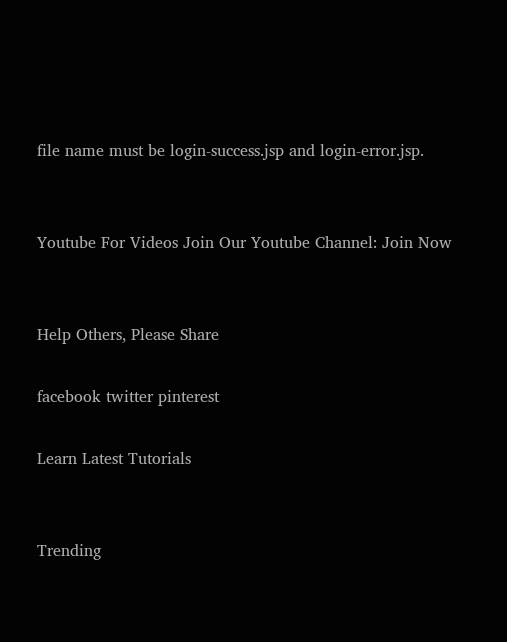file name must be login-success.jsp and login-error.jsp.


Youtube For Videos Join Our Youtube Channel: Join Now


Help Others, Please Share

facebook twitter pinterest

Learn Latest Tutorials


Trending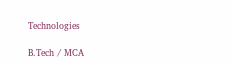Technologies

B.Tech / MCA